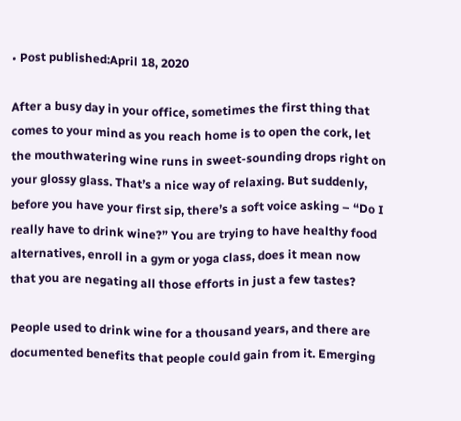• Post published:April 18, 2020

After a busy day in your office, sometimes the first thing that comes to your mind as you reach home is to open the cork, let the mouthwatering wine runs in sweet-sounding drops right on your glossy glass. That’s a nice way of relaxing. But suddenly, before you have your first sip, there’s a soft voice asking – “Do I really have to drink wine?” You are trying to have healthy food alternatives, enroll in a gym or yoga class, does it mean now that you are negating all those efforts in just a few tastes?

People used to drink wine for a thousand years, and there are documented benefits that people could gain from it. Emerging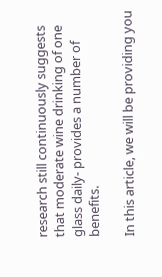research still continuously suggests that moderate wine drinking of one glass daily- provides a number of benefits.

In this article, we will be providing you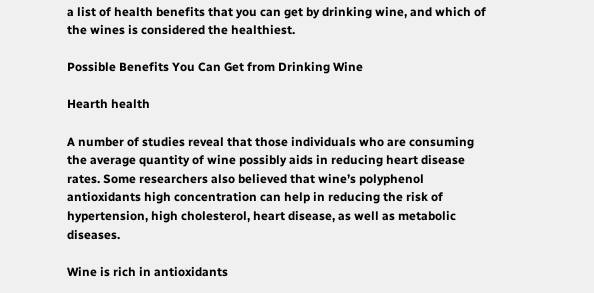a list of health benefits that you can get by drinking wine, and which of the wines is considered the healthiest.

Possible Benefits You Can Get from Drinking Wine

Hearth health

A number of studies reveal that those individuals who are consuming the average quantity of wine possibly aids in reducing heart disease rates. Some researchers also believed that wine’s polyphenol antioxidants high concentration can help in reducing the risk of hypertension, high cholesterol, heart disease, as well as metabolic diseases.

Wine is rich in antioxidants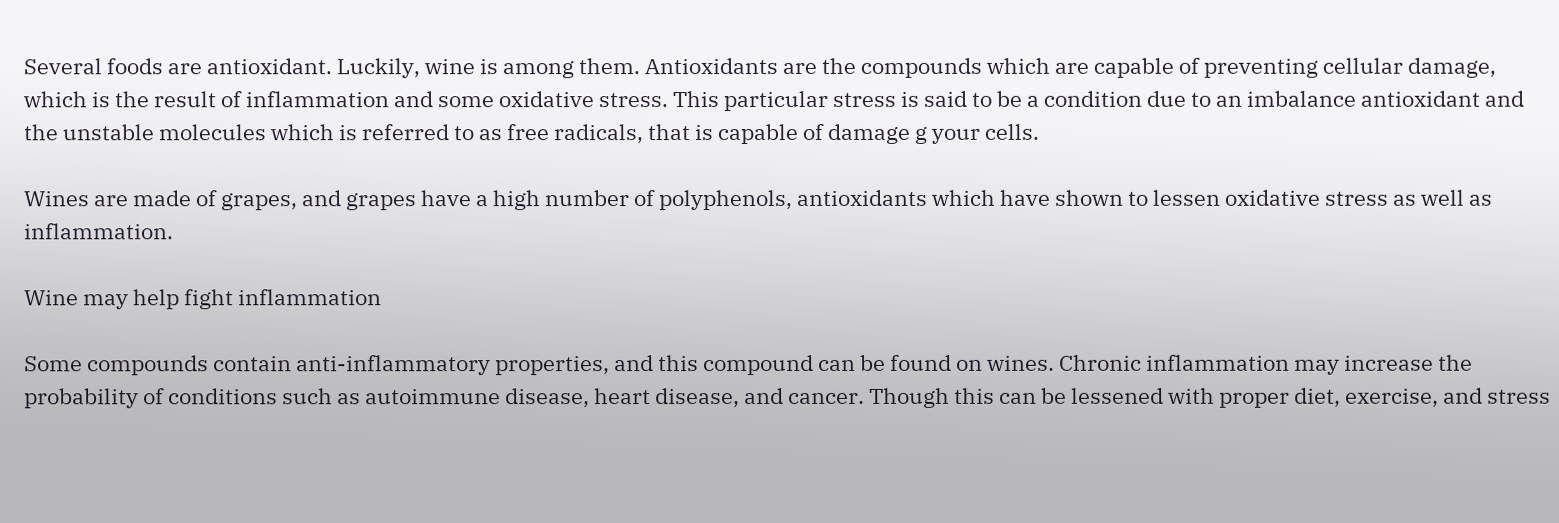Several foods are antioxidant. Luckily, wine is among them. Antioxidants are the compounds which are capable of preventing cellular damage, which is the result of inflammation and some oxidative stress. This particular stress is said to be a condition due to an imbalance antioxidant and the unstable molecules which is referred to as free radicals, that is capable of damage g your cells.

Wines are made of grapes, and grapes have a high number of polyphenols, antioxidants which have shown to lessen oxidative stress as well as inflammation.

Wine may help fight inflammation

Some compounds contain anti-inflammatory properties, and this compound can be found on wines. Chronic inflammation may increase the probability of conditions such as autoimmune disease, heart disease, and cancer. Though this can be lessened with proper diet, exercise, and stress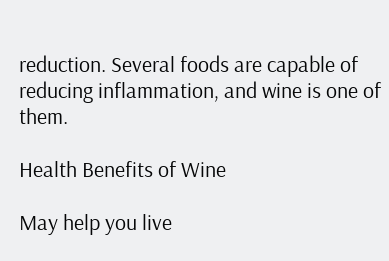reduction. Several foods are capable of reducing inflammation, and wine is one of them.

Health Benefits of Wine

May help you live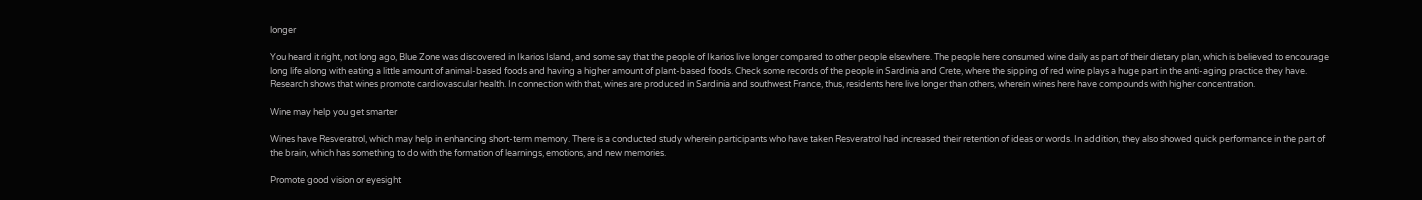longer

You heard it right, not long ago, Blue Zone was discovered in Ikarios Island, and some say that the people of Ikarios live longer compared to other people elsewhere. The people here consumed wine daily as part of their dietary plan, which is believed to encourage long life along with eating a little amount of animal-based foods and having a higher amount of plant-based foods. Check some records of the people in Sardinia and Crete, where the sipping of red wine plays a huge part in the anti-aging practice they have. Research shows that wines promote cardiovascular health. In connection with that, wines are produced in Sardinia and southwest France, thus, residents here live longer than others, wherein wines here have compounds with higher concentration.

Wine may help you get smarter

Wines have Resveratrol, which may help in enhancing short-term memory. There is a conducted study wherein participants who have taken Resveratrol had increased their retention of ideas or words. In addition, they also showed quick performance in the part of the brain, which has something to do with the formation of learnings, emotions, and new memories.

Promote good vision or eyesight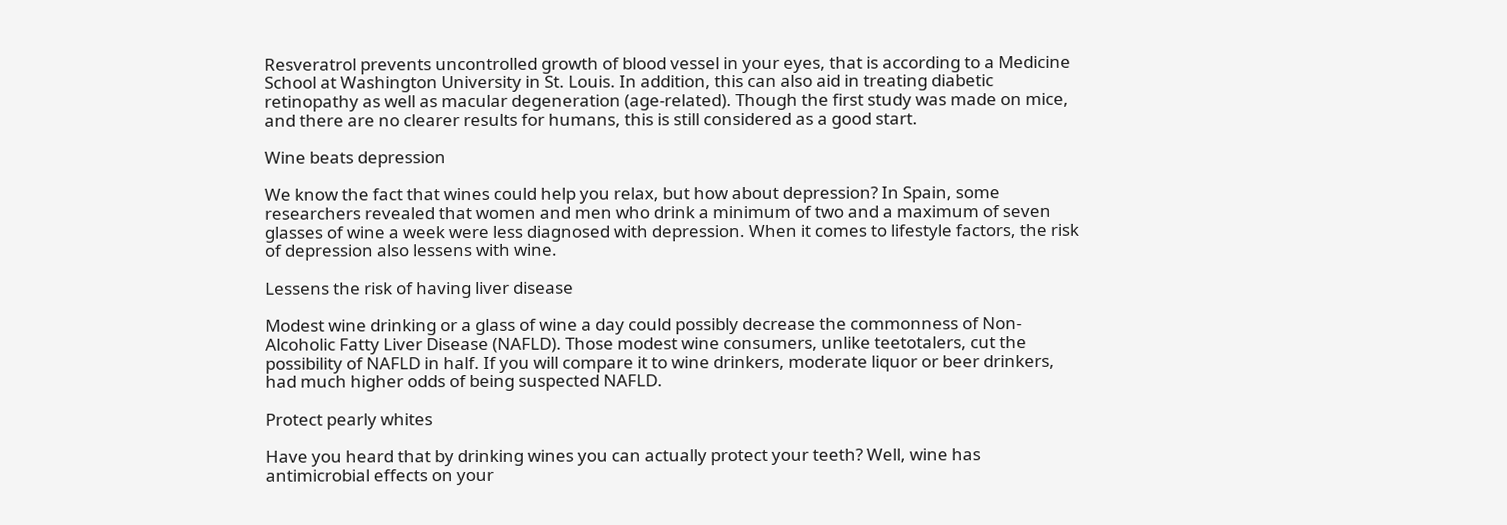Resveratrol prevents uncontrolled growth of blood vessel in your eyes, that is according to a Medicine School at Washington University in St. Louis. In addition, this can also aid in treating diabetic retinopathy as well as macular degeneration (age-related). Though the first study was made on mice, and there are no clearer results for humans, this is still considered as a good start.

Wine beats depression

We know the fact that wines could help you relax, but how about depression? In Spain, some researchers revealed that women and men who drink a minimum of two and a maximum of seven glasses of wine a week were less diagnosed with depression. When it comes to lifestyle factors, the risk of depression also lessens with wine.

Lessens the risk of having liver disease

Modest wine drinking or a glass of wine a day could possibly decrease the commonness of Non-Alcoholic Fatty Liver Disease (NAFLD). Those modest wine consumers, unlike teetotalers, cut the possibility of NAFLD in half. If you will compare it to wine drinkers, moderate liquor or beer drinkers, had much higher odds of being suspected NAFLD.

Protect pearly whites

Have you heard that by drinking wines you can actually protect your teeth? Well, wine has antimicrobial effects on your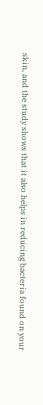skin, and the study shows that it also helps in reducing bacteria found on your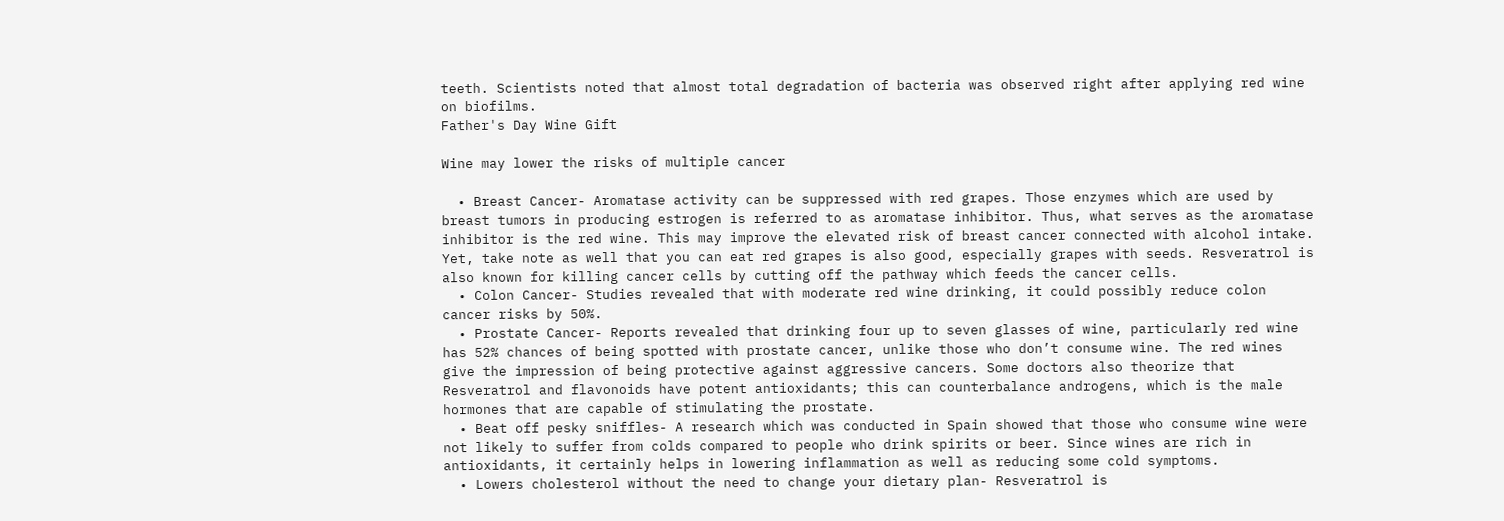teeth. Scientists noted that almost total degradation of bacteria was observed right after applying red wine on biofilms.
Father's Day Wine Gift

Wine may lower the risks of multiple cancer

  • Breast Cancer- Aromatase activity can be suppressed with red grapes. Those enzymes which are used by breast tumors in producing estrogen is referred to as aromatase inhibitor. Thus, what serves as the aromatase inhibitor is the red wine. This may improve the elevated risk of breast cancer connected with alcohol intake. Yet, take note as well that you can eat red grapes is also good, especially grapes with seeds. Resveratrol is also known for killing cancer cells by cutting off the pathway which feeds the cancer cells.
  • Colon Cancer- Studies revealed that with moderate red wine drinking, it could possibly reduce colon cancer risks by 50%.
  • Prostate Cancer- Reports revealed that drinking four up to seven glasses of wine, particularly red wine has 52% chances of being spotted with prostate cancer, unlike those who don’t consume wine. The red wines give the impression of being protective against aggressive cancers. Some doctors also theorize that Resveratrol and flavonoids have potent antioxidants; this can counterbalance androgens, which is the male hormones that are capable of stimulating the prostate.
  • Beat off pesky sniffles- A research which was conducted in Spain showed that those who consume wine were not likely to suffer from colds compared to people who drink spirits or beer. Since wines are rich in antioxidants, it certainly helps in lowering inflammation as well as reducing some cold symptoms.
  • Lowers cholesterol without the need to change your dietary plan- Resveratrol is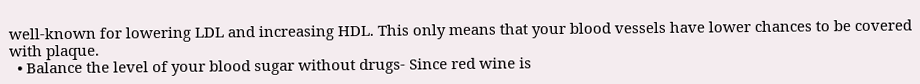well-known for lowering LDL and increasing HDL. This only means that your blood vessels have lower chances to be covered with plaque.
  • Balance the level of your blood sugar without drugs- Since red wine is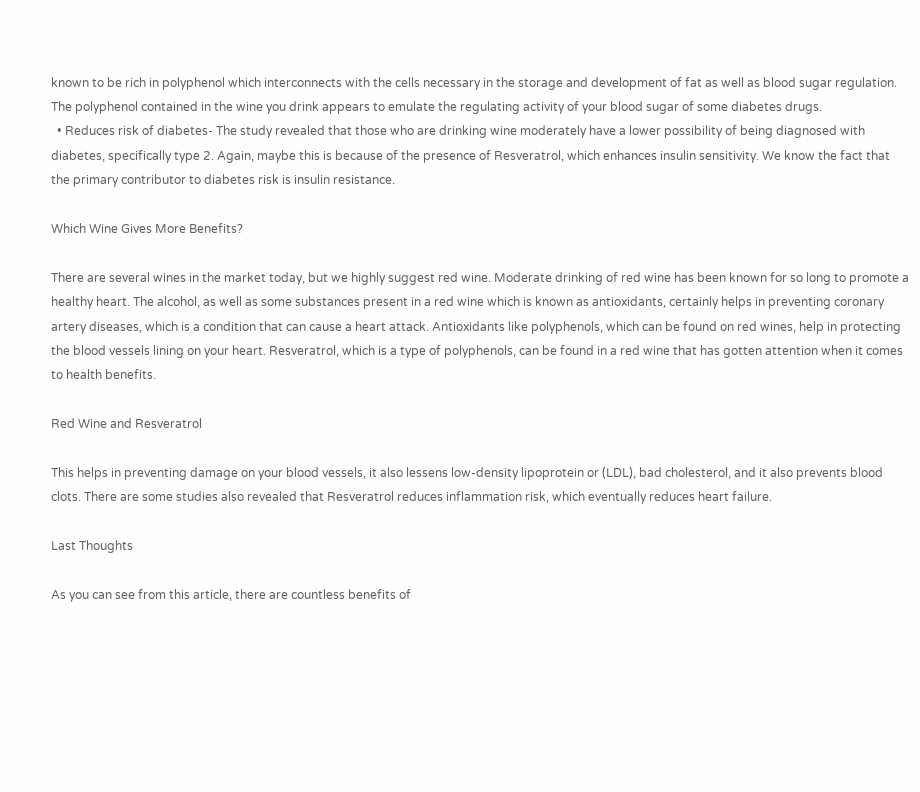known to be rich in polyphenol which interconnects with the cells necessary in the storage and development of fat as well as blood sugar regulation. The polyphenol contained in the wine you drink appears to emulate the regulating activity of your blood sugar of some diabetes drugs.
  • Reduces risk of diabetes- The study revealed that those who are drinking wine moderately have a lower possibility of being diagnosed with diabetes, specifically type 2. Again, maybe this is because of the presence of Resveratrol, which enhances insulin sensitivity. We know the fact that the primary contributor to diabetes risk is insulin resistance.

Which Wine Gives More Benefits?

There are several wines in the market today, but we highly suggest red wine. Moderate drinking of red wine has been known for so long to promote a healthy heart. The alcohol, as well as some substances present in a red wine which is known as antioxidants, certainly helps in preventing coronary artery diseases, which is a condition that can cause a heart attack. Antioxidants like polyphenols, which can be found on red wines, help in protecting the blood vessels lining on your heart. Resveratrol, which is a type of polyphenols, can be found in a red wine that has gotten attention when it comes to health benefits.

Red Wine and Resveratrol

This helps in preventing damage on your blood vessels, it also lessens low-density lipoprotein or (LDL), bad cholesterol, and it also prevents blood clots. There are some studies also revealed that Resveratrol reduces inflammation risk, which eventually reduces heart failure.

Last Thoughts

As you can see from this article, there are countless benefits of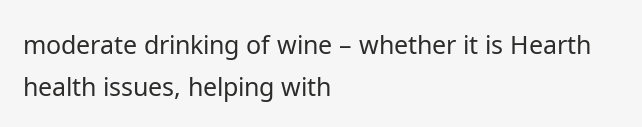moderate drinking of wine – whether it is Hearth health issues, helping with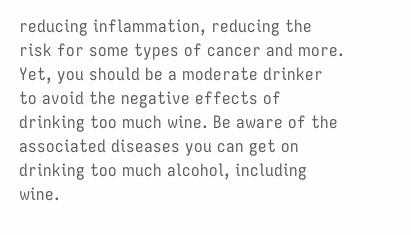reducing inflammation, reducing the risk for some types of cancer and more. Yet, you should be a moderate drinker to avoid the negative effects of drinking too much wine. Be aware of the associated diseases you can get on drinking too much alcohol, including wine.